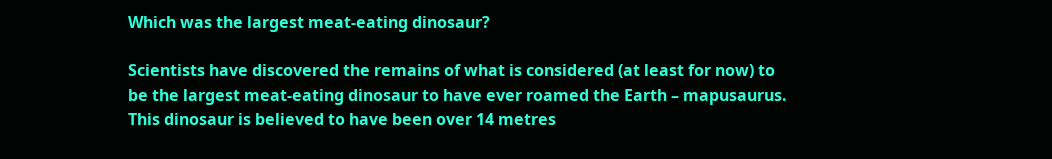Which was the largest meat-eating dinosaur?

Scientists have discovered the remains of what is considered (at least for now) to be the largest meat-eating dinosaur to have ever roamed the Earth – mapusaurus. This dinosaur is believed to have been over 14 metres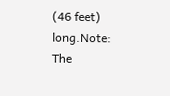(46 feet) long.Note: The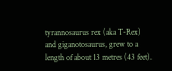tyrannosaurus rex (aka T-Rex) and giganotosaurus, grew to a length of about 13 metres (43 feet).